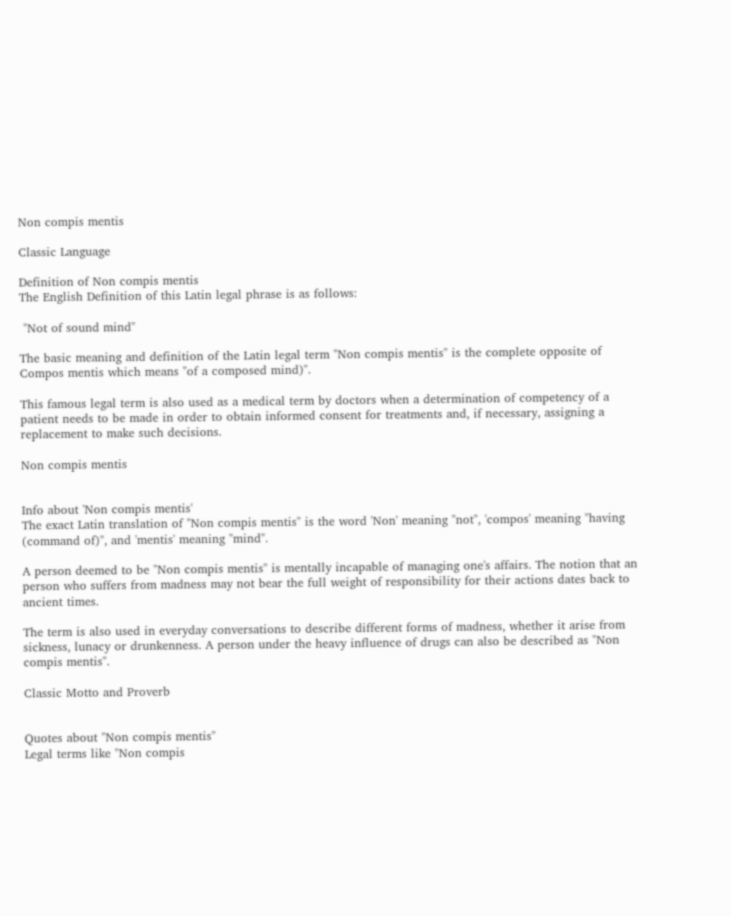Non compis mentis

Classic Language

Definition of Non compis mentis
The English Definition of this Latin legal phrase is as follows:

 "Not of sound mind"

The basic meaning and definition of the Latin legal term "Non compis mentis" is the complete opposite of Compos mentis which means "of a composed mind)".

This famous legal term is also used as a medical term by doctors when a determination of competency of a patient needs to be made in order to obtain informed consent for treatments and, if necessary, assigning a replacement to make such decisions.

Non compis mentis


Info about 'Non compis mentis'
The exact Latin translation of "Non compis mentis" is the word 'Non' meaning "not", 'compos' meaning "having (command of)", and 'mentis' meaning "mind".

A person deemed to be "Non compis mentis" is mentally incapable of managing one's affairs. The notion that an person who suffers from madness may not bear the full weight of responsibility for their actions dates back to ancient times.

The term is also used in everyday conversations to describe different forms of madness, whether it arise from sickness, lunacy or drunkenness. A person under the heavy influence of drugs can also be described as "Non compis mentis".

Classic Motto and Proverb


Quotes about "Non compis mentis"
Legal terms like "Non compis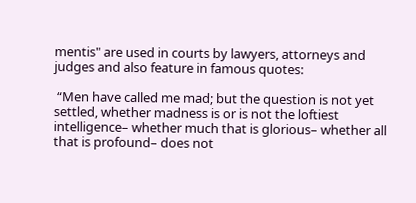mentis" are used in courts by lawyers, attorneys and  judges and also feature in famous quotes:

 “Men have called me mad; but the question is not yet settled, whether madness is or is not the loftiest intelligence– whether much that is glorious– whether all that is profound– does not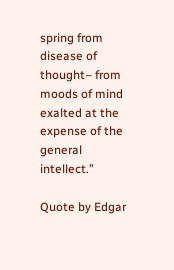spring from disease of thought– from moods of mind
exalted at the expense of the general intellect.”

Quote by Edgar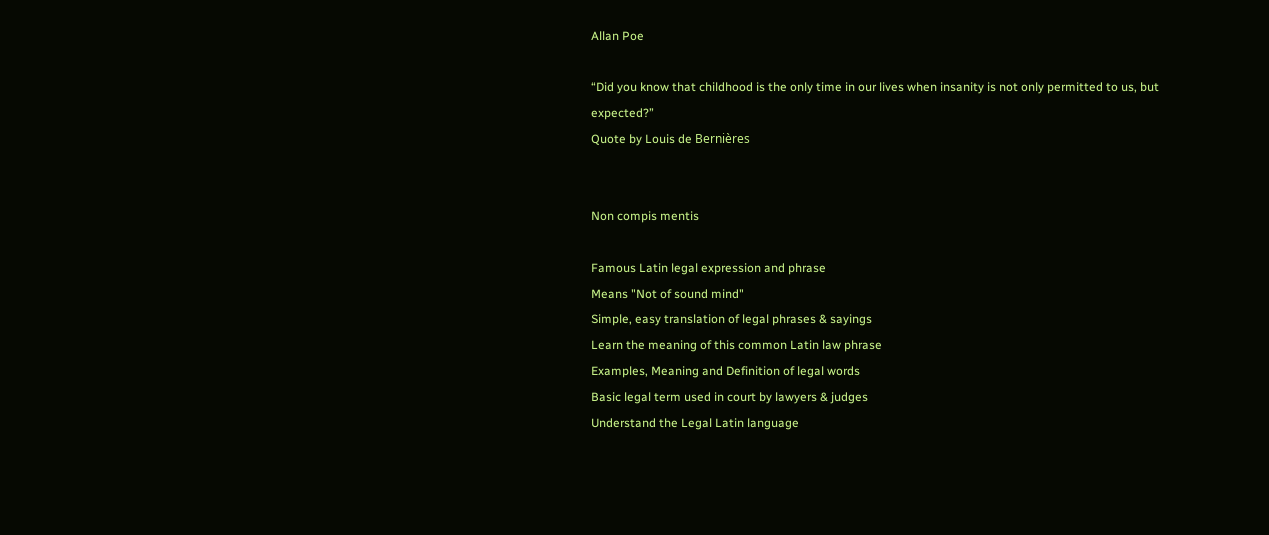Allan Poe

“Did you know that childhood is the only time in our lives when insanity is not only permitted to us, but expected?”
Quote by Louis de Bernières


Non compis mentis

Famous Latin legal expression and phrase
Means "Not of sound mind"
Simple, easy translation of legal phrases & sayings
Learn the meaning of this common Latin law phrase
Examples, Meaning and Definition of legal words
Basic legal term used in court by lawyers & judges
Understand the Legal Latin language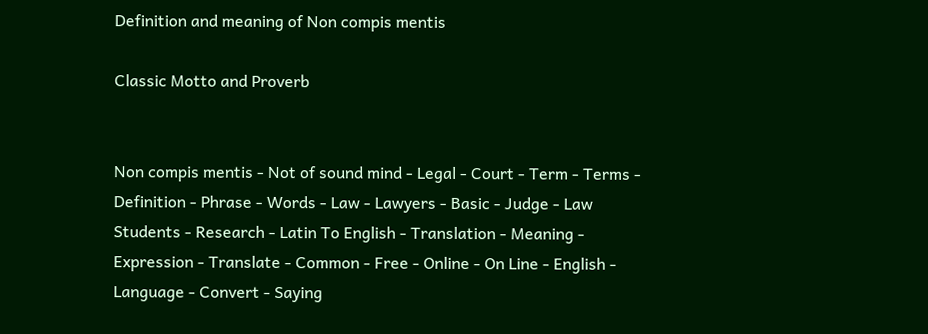Definition and meaning of Non compis mentis

Classic Motto and Proverb


Non compis mentis - Not of sound mind - Legal - Court - Term - Terms - Definition - Phrase - Words - Law - Lawyers - Basic - Judge - Law Students - Research - Latin To English - Translation - Meaning - Expression - Translate - Common - Free - Online - On Line - English - Language - Convert - Saying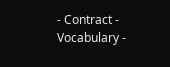- Contract - Vocabulary -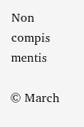Non compis mentis

© March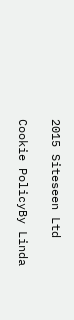2015 Siteseen Ltd

Cookie PolicyBy Linda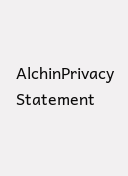AlchinPrivacy Statement